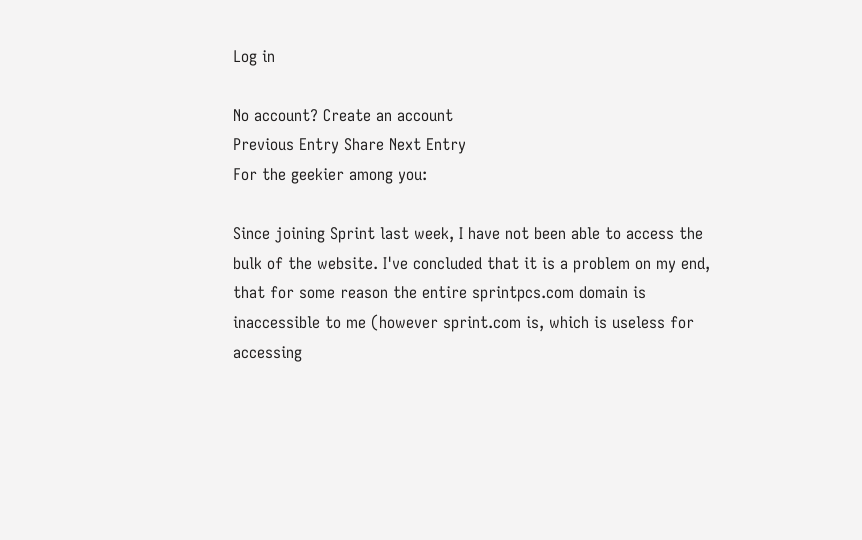Log in

No account? Create an account
Previous Entry Share Next Entry
For the geekier among you:

Since joining Sprint last week, I have not been able to access the bulk of the website. I've concluded that it is a problem on my end, that for some reason the entire sprintpcs.com domain is inaccessible to me (however sprint.com is, which is useless for accessing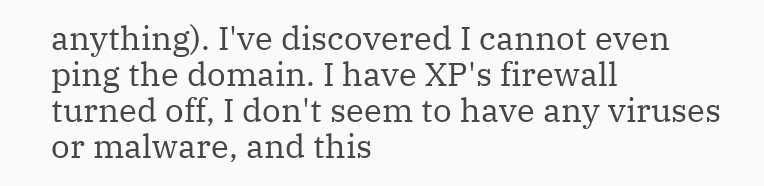anything). I've discovered I cannot even ping the domain. I have XP's firewall turned off, I don't seem to have any viruses or malware, and this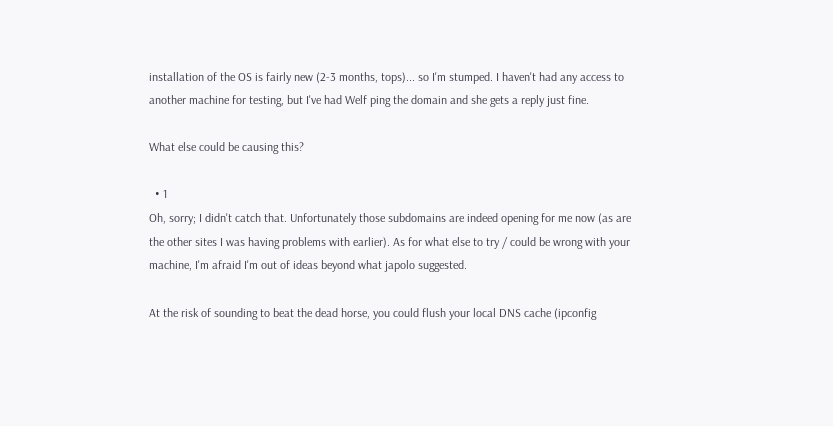installation of the OS is fairly new (2-3 months, tops)... so I'm stumped. I haven't had any access to another machine for testing, but I've had Welf ping the domain and she gets a reply just fine.

What else could be causing this?

  • 1
Oh, sorry; I didn't catch that. Unfortunately those subdomains are indeed opening for me now (as are the other sites I was having problems with earlier). As for what else to try / could be wrong with your machine, I'm afraid I'm out of ideas beyond what japolo suggested.

At the risk of sounding to beat the dead horse, you could flush your local DNS cache (ipconfig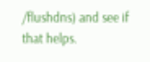/flushdns) and see if that helps.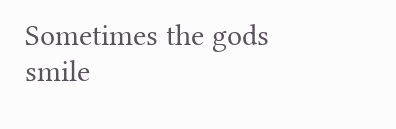Sometimes the gods smile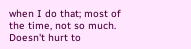when I do that; most of the time, not so much. Doesn't hurt to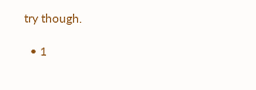try though.

  • 1